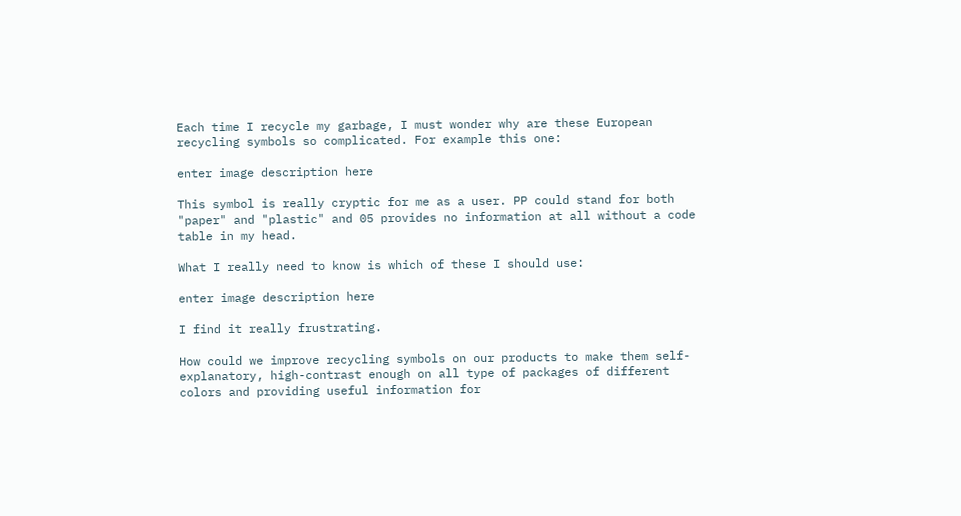Each time I recycle my garbage, I must wonder why are these European recycling symbols so complicated. For example this one:

enter image description here

This symbol is really cryptic for me as a user. PP could stand for both "paper" and "plastic" and 05 provides no information at all without a code table in my head.

What I really need to know is which of these I should use:

enter image description here

I find it really frustrating.

How could we improve recycling symbols on our products to make them self-explanatory, high-contrast enough on all type of packages of different colors and providing useful information for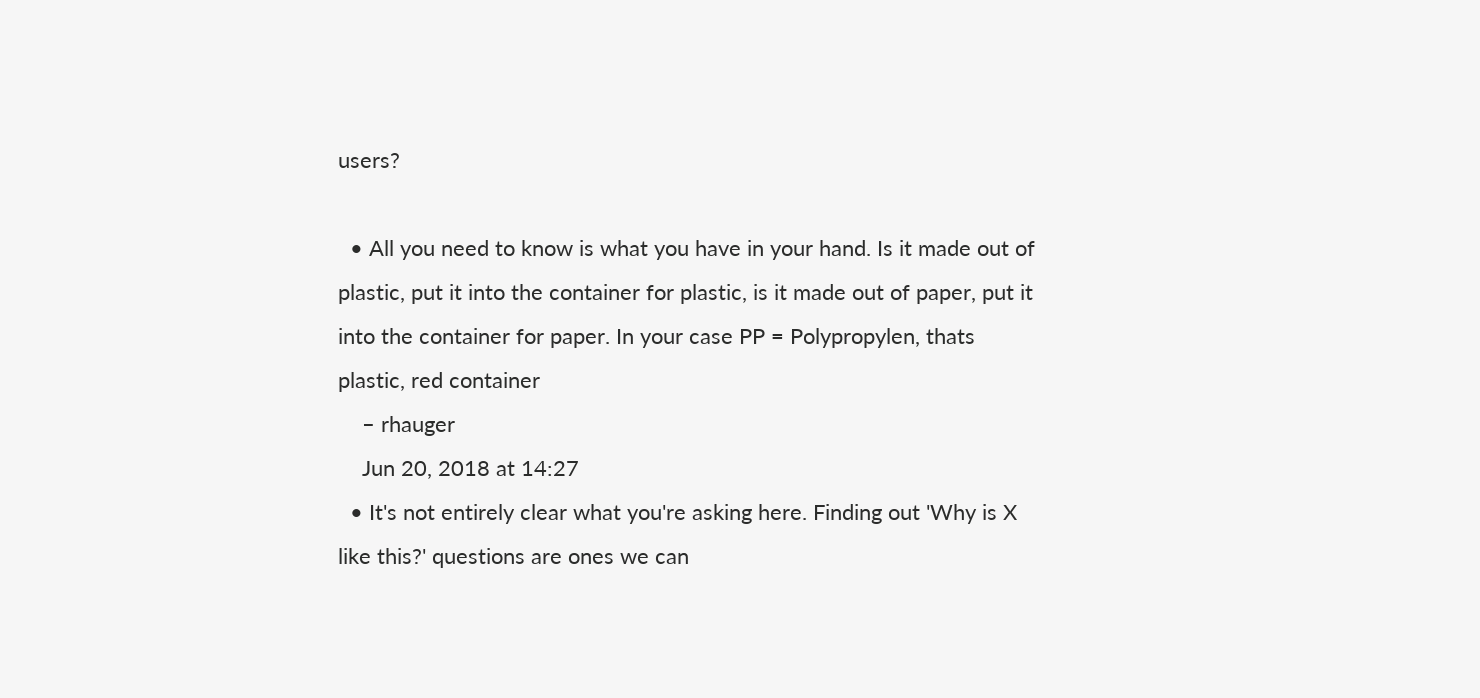users?

  • All you need to know is what you have in your hand. Is it made out of plastic, put it into the container for plastic, is it made out of paper, put it into the container for paper. In your case PP = Polypropylen, thats plastic, red container
    – rhauger
    Jun 20, 2018 at 14:27
  • It's not entirely clear what you're asking here. Finding out 'Why is X like this?' questions are ones we can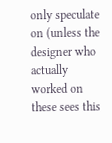only speculate on (unless the designer who actually worked on these sees this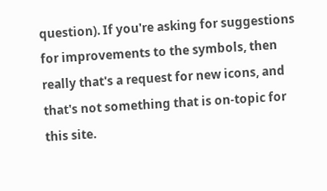question). If you're asking for suggestions for improvements to the symbols, then really that's a request for new icons, and that's not something that is on-topic for this site.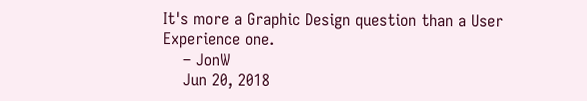It's more a Graphic Design question than a User Experience one.
    – JonW
    Jun 20, 2018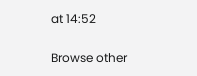at 14:52


Browse other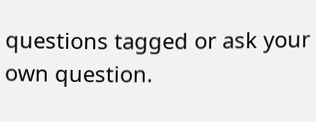questions tagged or ask your own question.